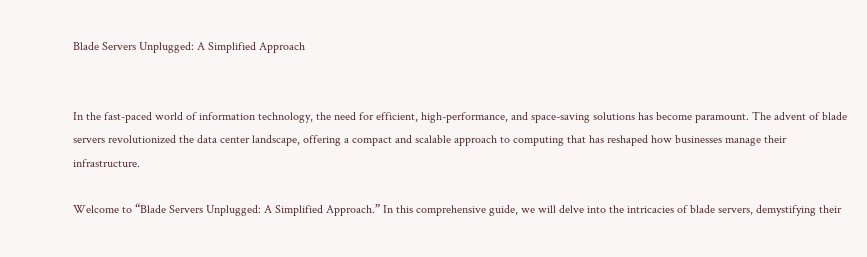Blade Servers Unplugged: A Simplified Approach


In the fast-paced world of information technology, the need for efficient, high-performance, and space-saving solutions has become paramount. The advent of blade servers revolutionized the data center landscape, offering a compact and scalable approach to computing that has reshaped how businesses manage their infrastructure.

Welcome to “Blade Servers Unplugged: A Simplified Approach.” In this comprehensive guide, we will delve into the intricacies of blade servers, demystifying their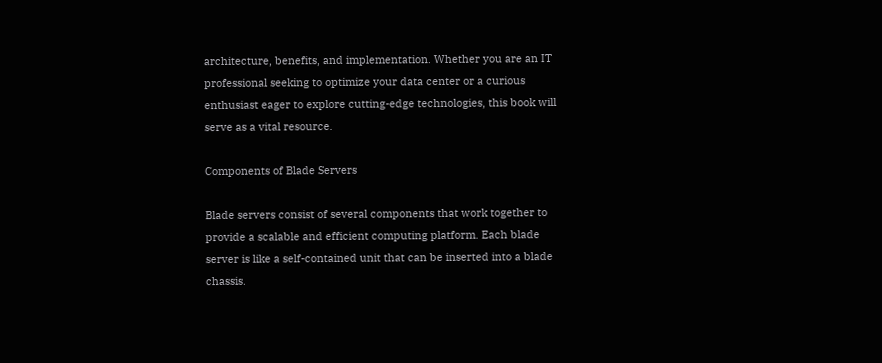architecture, benefits, and implementation. Whether you are an IT professional seeking to optimize your data center or a curious enthusiast eager to explore cutting-edge technologies, this book will serve as a vital resource.

Components of Blade Servers

Blade servers consist of several components that work together to provide a scalable and efficient computing platform. Each blade server is like a self-contained unit that can be inserted into a blade chassis.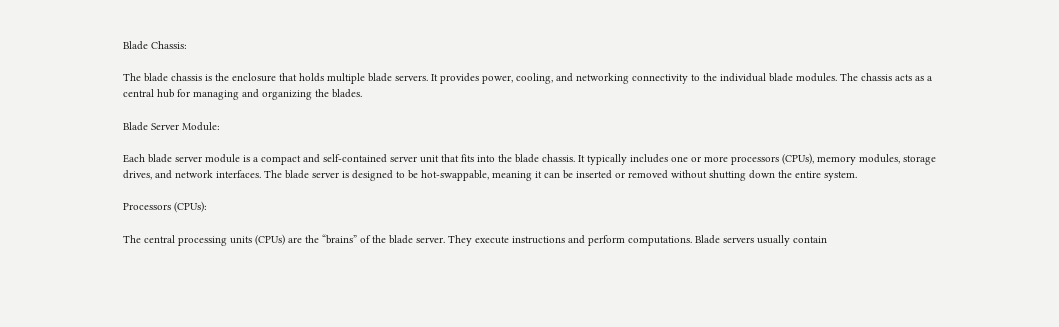Blade Chassis:

The blade chassis is the enclosure that holds multiple blade servers. It provides power, cooling, and networking connectivity to the individual blade modules. The chassis acts as a central hub for managing and organizing the blades.

Blade Server Module:

Each blade server module is a compact and self-contained server unit that fits into the blade chassis. It typically includes one or more processors (CPUs), memory modules, storage drives, and network interfaces. The blade server is designed to be hot-swappable, meaning it can be inserted or removed without shutting down the entire system.

Processors (CPUs):

The central processing units (CPUs) are the “brains” of the blade server. They execute instructions and perform computations. Blade servers usually contain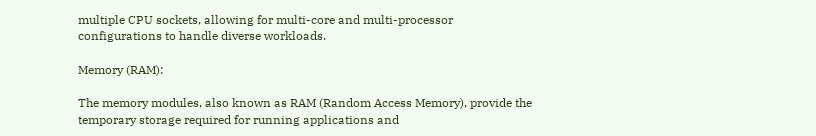multiple CPU sockets, allowing for multi-core and multi-processor configurations to handle diverse workloads.

Memory (RAM):

The memory modules, also known as RAM (Random Access Memory), provide the temporary storage required for running applications and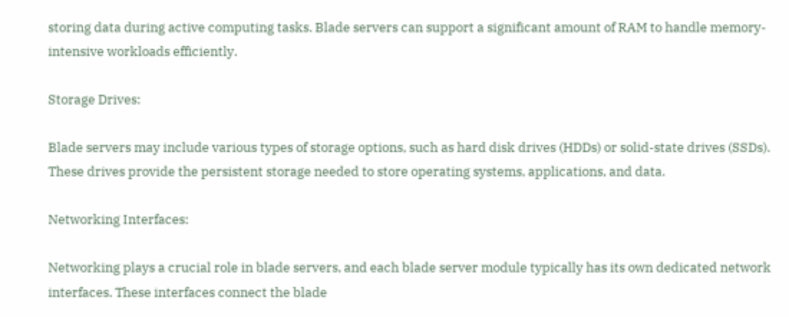storing data during active computing tasks. Blade servers can support a significant amount of RAM to handle memory-intensive workloads efficiently.

Storage Drives:

Blade servers may include various types of storage options, such as hard disk drives (HDDs) or solid-state drives (SSDs). These drives provide the persistent storage needed to store operating systems, applications, and data.

Networking Interfaces:

Networking plays a crucial role in blade servers, and each blade server module typically has its own dedicated network interfaces. These interfaces connect the blade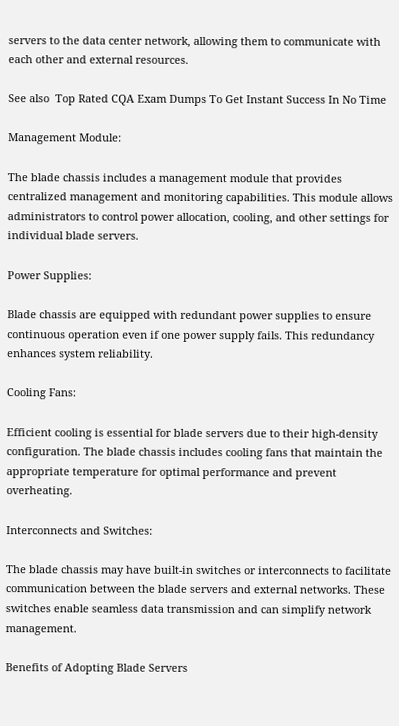servers to the data center network, allowing them to communicate with each other and external resources.

See also  Top Rated CQA Exam Dumps To Get Instant Success In No Time

Management Module:

The blade chassis includes a management module that provides centralized management and monitoring capabilities. This module allows administrators to control power allocation, cooling, and other settings for individual blade servers.

Power Supplies:

Blade chassis are equipped with redundant power supplies to ensure continuous operation even if one power supply fails. This redundancy enhances system reliability.

Cooling Fans:

Efficient cooling is essential for blade servers due to their high-density configuration. The blade chassis includes cooling fans that maintain the appropriate temperature for optimal performance and prevent overheating.

Interconnects and Switches:

The blade chassis may have built-in switches or interconnects to facilitate communication between the blade servers and external networks. These switches enable seamless data transmission and can simplify network management.

Benefits of Adopting Blade Servers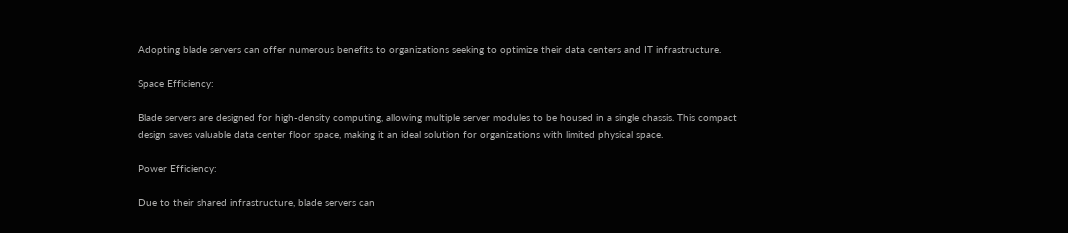Adopting blade servers can offer numerous benefits to organizations seeking to optimize their data centers and IT infrastructure.

Space Efficiency:

Blade servers are designed for high-density computing, allowing multiple server modules to be housed in a single chassis. This compact design saves valuable data center floor space, making it an ideal solution for organizations with limited physical space.

Power Efficiency:

Due to their shared infrastructure, blade servers can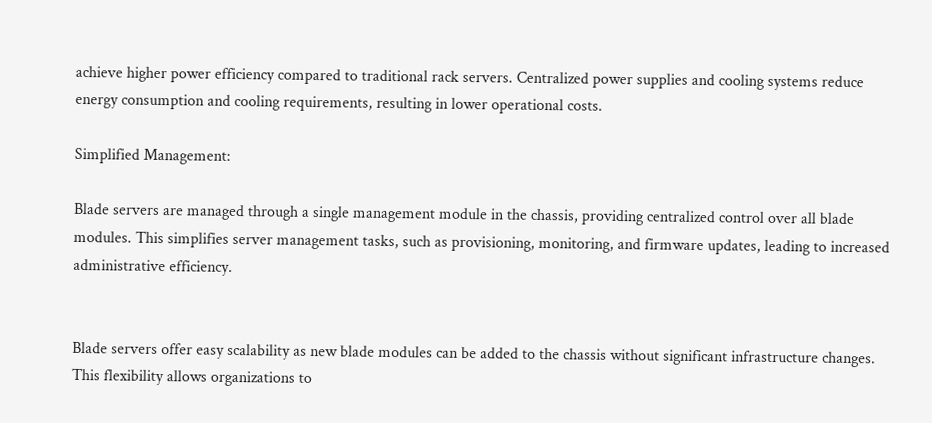achieve higher power efficiency compared to traditional rack servers. Centralized power supplies and cooling systems reduce energy consumption and cooling requirements, resulting in lower operational costs.

Simplified Management:

Blade servers are managed through a single management module in the chassis, providing centralized control over all blade modules. This simplifies server management tasks, such as provisioning, monitoring, and firmware updates, leading to increased administrative efficiency.


Blade servers offer easy scalability as new blade modules can be added to the chassis without significant infrastructure changes. This flexibility allows organizations to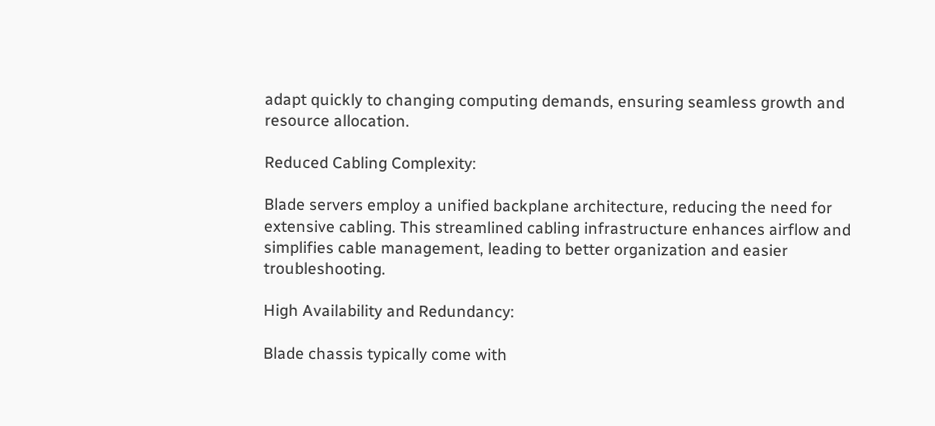adapt quickly to changing computing demands, ensuring seamless growth and resource allocation.

Reduced Cabling Complexity:

Blade servers employ a unified backplane architecture, reducing the need for extensive cabling. This streamlined cabling infrastructure enhances airflow and simplifies cable management, leading to better organization and easier troubleshooting.

High Availability and Redundancy:

Blade chassis typically come with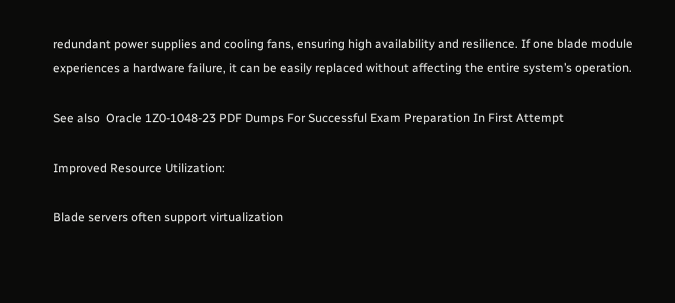redundant power supplies and cooling fans, ensuring high availability and resilience. If one blade module experiences a hardware failure, it can be easily replaced without affecting the entire system’s operation.

See also  Oracle 1Z0-1048-23 PDF Dumps For Successful Exam Preparation In First Attempt

Improved Resource Utilization:

Blade servers often support virtualization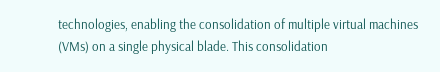technologies, enabling the consolidation of multiple virtual machines (VMs) on a single physical blade. This consolidation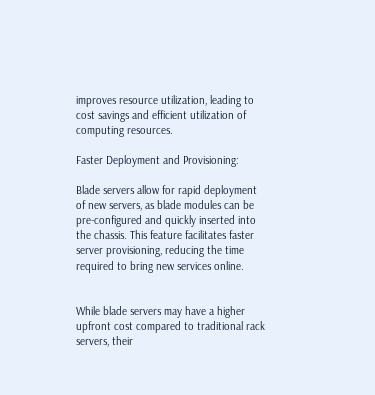improves resource utilization, leading to cost savings and efficient utilization of computing resources.

Faster Deployment and Provisioning:

Blade servers allow for rapid deployment of new servers, as blade modules can be pre-configured and quickly inserted into the chassis. This feature facilitates faster server provisioning, reducing the time required to bring new services online.


While blade servers may have a higher upfront cost compared to traditional rack servers, their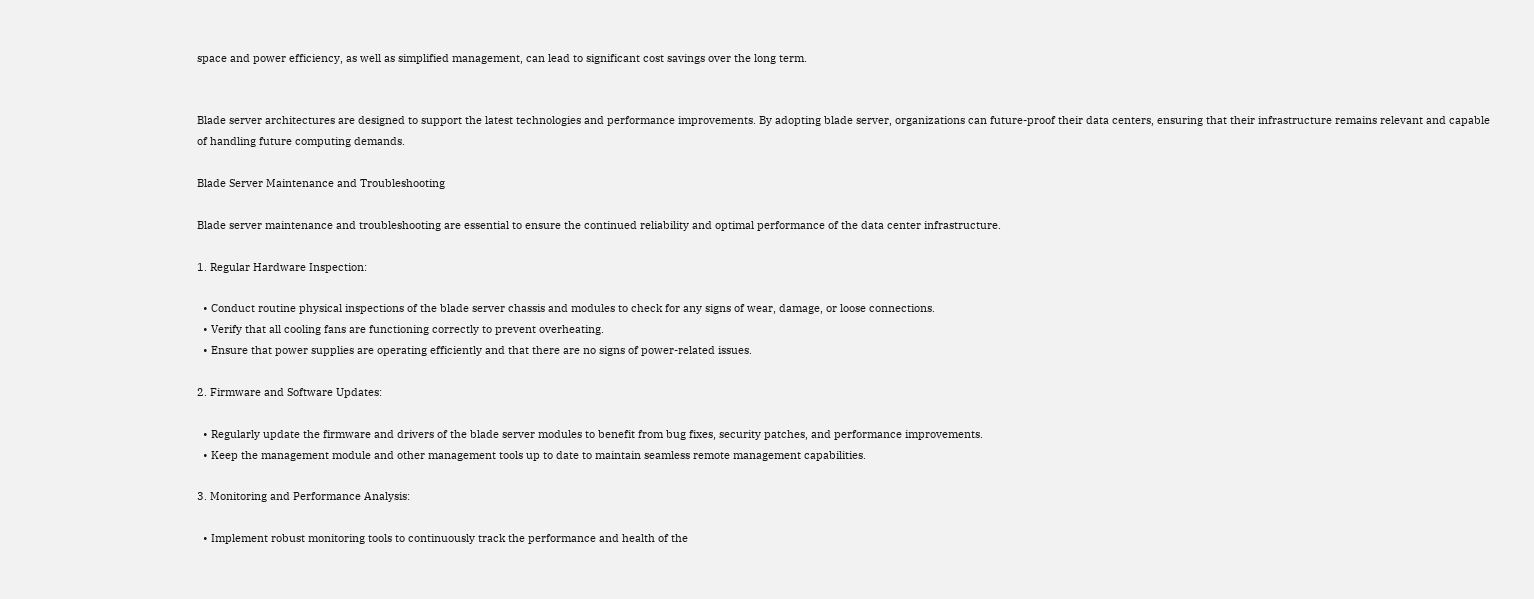space and power efficiency, as well as simplified management, can lead to significant cost savings over the long term.


Blade server architectures are designed to support the latest technologies and performance improvements. By adopting blade server, organizations can future-proof their data centers, ensuring that their infrastructure remains relevant and capable of handling future computing demands.

Blade Server Maintenance and Troubleshooting

Blade server maintenance and troubleshooting are essential to ensure the continued reliability and optimal performance of the data center infrastructure.

1. Regular Hardware Inspection:

  • Conduct routine physical inspections of the blade server chassis and modules to check for any signs of wear, damage, or loose connections.
  • Verify that all cooling fans are functioning correctly to prevent overheating.
  • Ensure that power supplies are operating efficiently and that there are no signs of power-related issues.

2. Firmware and Software Updates:

  • Regularly update the firmware and drivers of the blade server modules to benefit from bug fixes, security patches, and performance improvements.
  • Keep the management module and other management tools up to date to maintain seamless remote management capabilities.

3. Monitoring and Performance Analysis:

  • Implement robust monitoring tools to continuously track the performance and health of the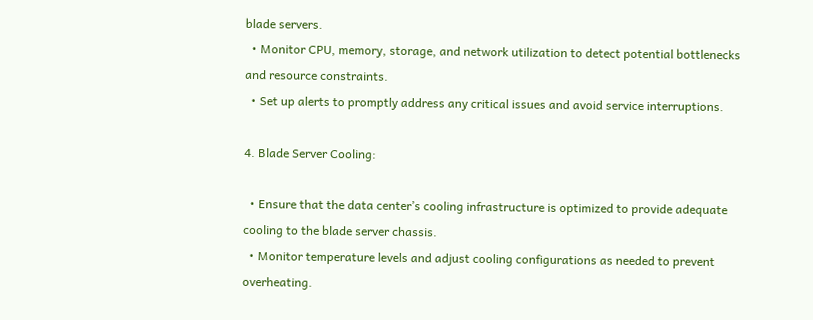blade servers.
  • Monitor CPU, memory, storage, and network utilization to detect potential bottlenecks and resource constraints.
  • Set up alerts to promptly address any critical issues and avoid service interruptions.

4. Blade Server Cooling:

  • Ensure that the data center’s cooling infrastructure is optimized to provide adequate cooling to the blade server chassis.
  • Monitor temperature levels and adjust cooling configurations as needed to prevent overheating.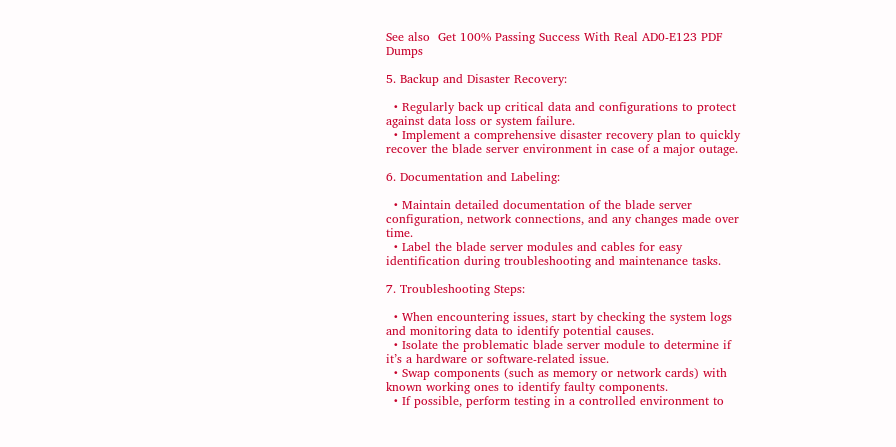See also  Get 100% Passing Success With Real AD0-E123 PDF Dumps

5. Backup and Disaster Recovery:

  • Regularly back up critical data and configurations to protect against data loss or system failure.
  • Implement a comprehensive disaster recovery plan to quickly recover the blade server environment in case of a major outage.

6. Documentation and Labeling:

  • Maintain detailed documentation of the blade server configuration, network connections, and any changes made over time.
  • Label the blade server modules and cables for easy identification during troubleshooting and maintenance tasks.

7. Troubleshooting Steps:

  • When encountering issues, start by checking the system logs and monitoring data to identify potential causes.
  • Isolate the problematic blade server module to determine if it’s a hardware or software-related issue.
  • Swap components (such as memory or network cards) with known working ones to identify faulty components.
  • If possible, perform testing in a controlled environment to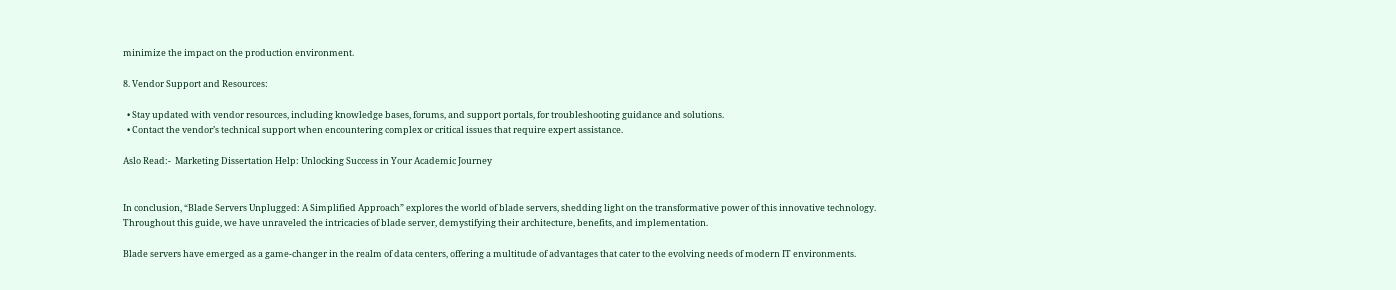minimize the impact on the production environment.

8. Vendor Support and Resources:

  • Stay updated with vendor resources, including knowledge bases, forums, and support portals, for troubleshooting guidance and solutions.
  • Contact the vendor’s technical support when encountering complex or critical issues that require expert assistance.

Aslo Read:-  Marketing Dissertation Help: Unlocking Success in Your Academic Journey


In conclusion, “Blade Servers Unplugged: A Simplified Approach” explores the world of blade servers, shedding light on the transformative power of this innovative technology. Throughout this guide, we have unraveled the intricacies of blade server, demystifying their architecture, benefits, and implementation.

Blade servers have emerged as a game-changer in the realm of data centers, offering a multitude of advantages that cater to the evolving needs of modern IT environments.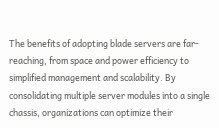The benefits of adopting blade servers are far-reaching, from space and power efficiency to simplified management and scalability. By consolidating multiple server modules into a single chassis, organizations can optimize their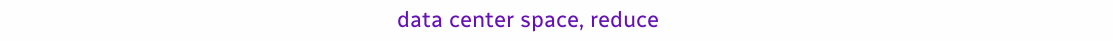data center space, reduce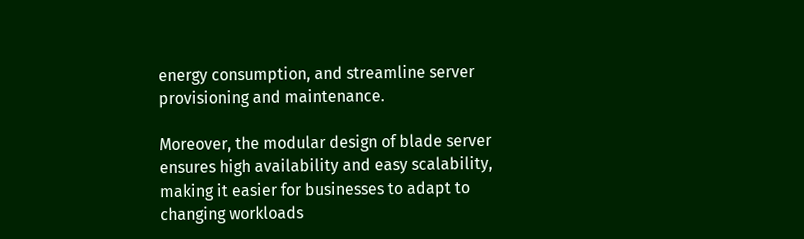energy consumption, and streamline server provisioning and maintenance.

Moreover, the modular design of blade server ensures high availability and easy scalability, making it easier for businesses to adapt to changing workloads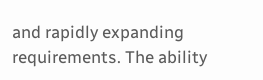and rapidly expanding requirements. The ability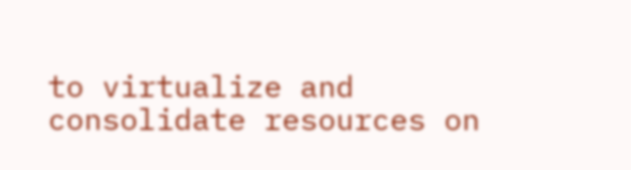to virtualize and consolidate resources on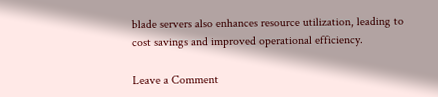blade servers also enhances resource utilization, leading to cost savings and improved operational efficiency.

Leave a Comment